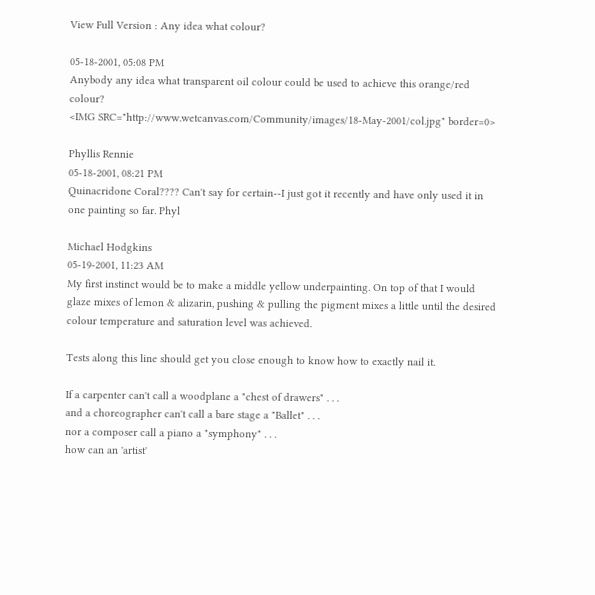View Full Version : Any idea what colour?

05-18-2001, 05:08 PM
Anybody any idea what transparent oil colour could be used to achieve this orange/red colour?
<IMG SRC="http://www.wetcanvas.com/Community/images/18-May-2001/col.jpg" border=0>

Phyllis Rennie
05-18-2001, 08:21 PM
Quinacridone Coral???? Can't say for certain--I just got it recently and have only used it in one painting so far. Phyl

Michael Hodgkins
05-19-2001, 11:23 AM
My first instinct would be to make a middle yellow underpainting. On top of that I would glaze mixes of lemon & alizarin, pushing & pulling the pigment mixes a little until the desired colour temperature and saturation level was achieved.

Tests along this line should get you close enough to know how to exactly nail it.

If a carpenter can't call a woodplane a "chest of drawers" . . .
and a choreographer can't call a bare stage a "Ballet" . . .
nor a composer call a piano a "symphony" . . .
how can an 'artist'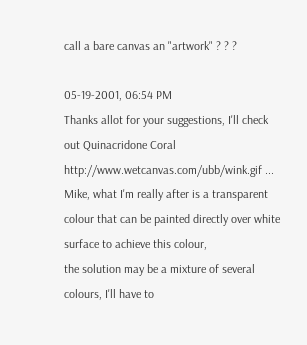call a bare canvas an "artwork" ? ? ?

05-19-2001, 06:54 PM
Thanks allot for your suggestions, I'll check out Quinacridone Coral http://www.wetcanvas.com/ubb/wink.gif ...
Mike, what I'm really after is a transparent colour that can be painted directly over white surface to achieve this colour,
the solution may be a mixture of several colours, I'll have to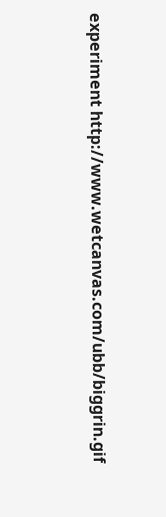experiment http://www.wetcanvas.com/ubb/biggrin.gif